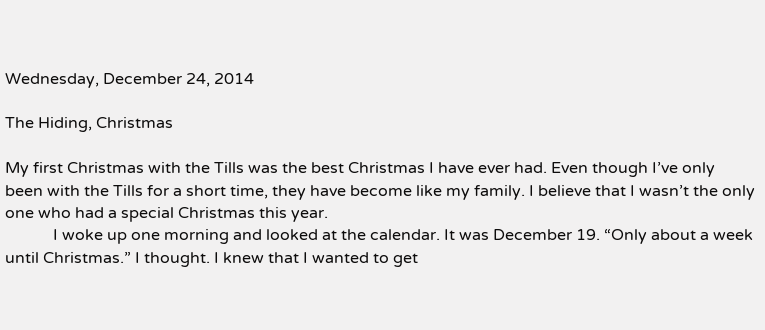Wednesday, December 24, 2014

The Hiding, Christmas

My first Christmas with the Tills was the best Christmas I have ever had. Even though I’ve only been with the Tills for a short time, they have become like my family. I believe that I wasn’t the only one who had a special Christmas this year.
            I woke up one morning and looked at the calendar. It was December 19. “Only about a week until Christmas.” I thought. I knew that I wanted to get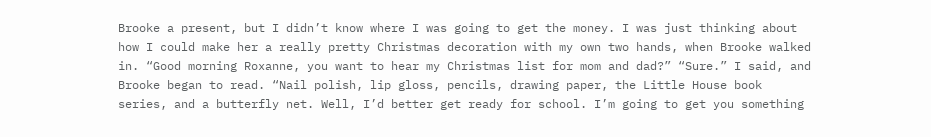Brooke a present, but I didn’t know where I was going to get the money. I was just thinking about how I could make her a really pretty Christmas decoration with my own two hands, when Brooke walked in. “Good morning Roxanne, you want to hear my Christmas list for mom and dad?” “Sure.” I said, and Brooke began to read. “Nail polish, lip gloss, pencils, drawing paper, the Little House book series, and a butterfly net. Well, I’d better get ready for school. I’m going to get you something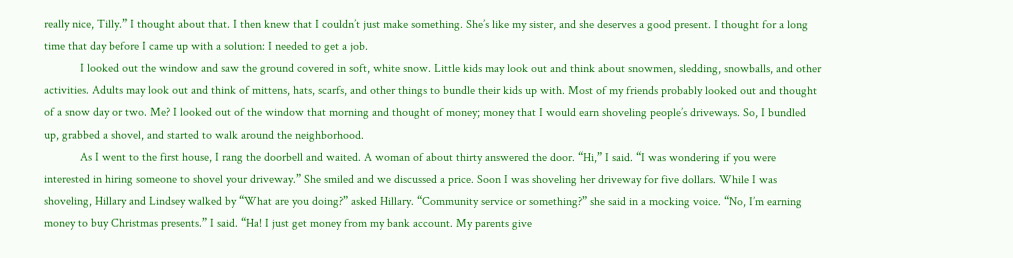really nice, Tilly.” I thought about that. I then knew that I couldn’t just make something. She’s like my sister, and she deserves a good present. I thought for a long time that day before I came up with a solution: I needed to get a job.
            I looked out the window and saw the ground covered in soft, white snow. Little kids may look out and think about snowmen, sledding, snowballs, and other activities. Adults may look out and think of mittens, hats, scarfs, and other things to bundle their kids up with. Most of my friends probably looked out and thought of a snow day or two. Me? I looked out of the window that morning and thought of money; money that I would earn shoveling people’s driveways. So, I bundled up, grabbed a shovel, and started to walk around the neighborhood.
            As I went to the first house, I rang the doorbell and waited. A woman of about thirty answered the door. “Hi,” I said. “I was wondering if you were interested in hiring someone to shovel your driveway.” She smiled and we discussed a price. Soon I was shoveling her driveway for five dollars. While I was shoveling, Hillary and Lindsey walked by “What are you doing?” asked Hillary. “Community service or something?” she said in a mocking voice. “No, I’m earning money to buy Christmas presents.” I said. “Ha! I just get money from my bank account. My parents give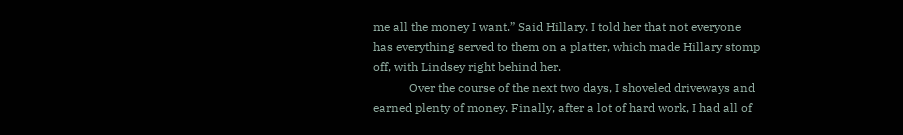me all the money I want.” Said Hillary. I told her that not everyone has everything served to them on a platter, which made Hillary stomp off, with Lindsey right behind her.
            Over the course of the next two days, I shoveled driveways and earned plenty of money. Finally, after a lot of hard work, I had all of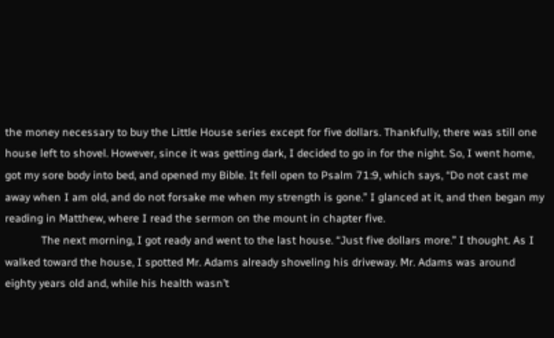the money necessary to buy the Little House series except for five dollars. Thankfully, there was still one house left to shovel. However, since it was getting dark, I decided to go in for the night. So, I went home, got my sore body into bed, and opened my Bible. It fell open to Psalm 71:9, which says, “Do not cast me away when I am old, and do not forsake me when my strength is gone.” I glanced at it, and then began my reading in Matthew, where I read the sermon on the mount in chapter five.
            The next morning, I got ready and went to the last house. “Just five dollars more.” I thought. As I walked toward the house, I spotted Mr. Adams already shoveling his driveway. Mr. Adams was around eighty years old and, while his health wasn’t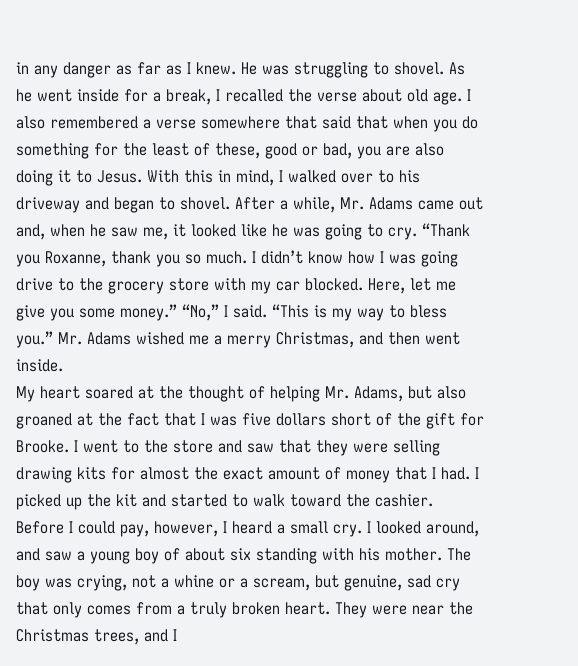in any danger as far as I knew. He was struggling to shovel. As he went inside for a break, I recalled the verse about old age. I also remembered a verse somewhere that said that when you do something for the least of these, good or bad, you are also doing it to Jesus. With this in mind, I walked over to his driveway and began to shovel. After a while, Mr. Adams came out and, when he saw me, it looked like he was going to cry. “Thank you Roxanne, thank you so much. I didn’t know how I was going drive to the grocery store with my car blocked. Here, let me give you some money.” “No,” I said. “This is my way to bless you.” Mr. Adams wished me a merry Christmas, and then went inside.
My heart soared at the thought of helping Mr. Adams, but also groaned at the fact that I was five dollars short of the gift for Brooke. I went to the store and saw that they were selling drawing kits for almost the exact amount of money that I had. I picked up the kit and started to walk toward the cashier. Before I could pay, however, I heard a small cry. I looked around, and saw a young boy of about six standing with his mother. The boy was crying, not a whine or a scream, but genuine, sad cry that only comes from a truly broken heart. They were near the Christmas trees, and I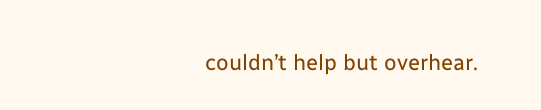couldn’t help but overhear.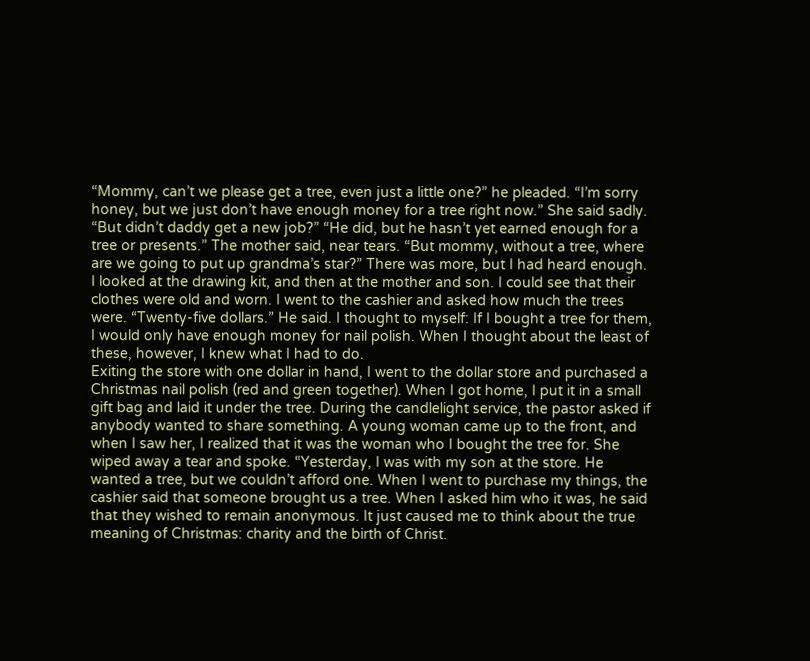“Mommy, can’t we please get a tree, even just a little one?” he pleaded. “I’m sorry honey, but we just don’t have enough money for a tree right now.” She said sadly. “But didn’t daddy get a new job?” “He did, but he hasn’t yet earned enough for a tree or presents.” The mother said, near tears. “But mommy, without a tree, where are we going to put up grandma’s star?” There was more, but I had heard enough. I looked at the drawing kit, and then at the mother and son. I could see that their clothes were old and worn. I went to the cashier and asked how much the trees were. “Twenty-five dollars.” He said. I thought to myself: If I bought a tree for them, I would only have enough money for nail polish. When I thought about the least of these, however, I knew what I had to do.
Exiting the store with one dollar in hand, I went to the dollar store and purchased a Christmas nail polish (red and green together). When I got home, I put it in a small gift bag and laid it under the tree. During the candlelight service, the pastor asked if anybody wanted to share something. A young woman came up to the front, and when I saw her, I realized that it was the woman who I bought the tree for. She wiped away a tear and spoke. “Yesterday, I was with my son at the store. He wanted a tree, but we couldn’t afford one. When I went to purchase my things, the cashier said that someone brought us a tree. When I asked him who it was, he said that they wished to remain anonymous. It just caused me to think about the true meaning of Christmas: charity and the birth of Christ.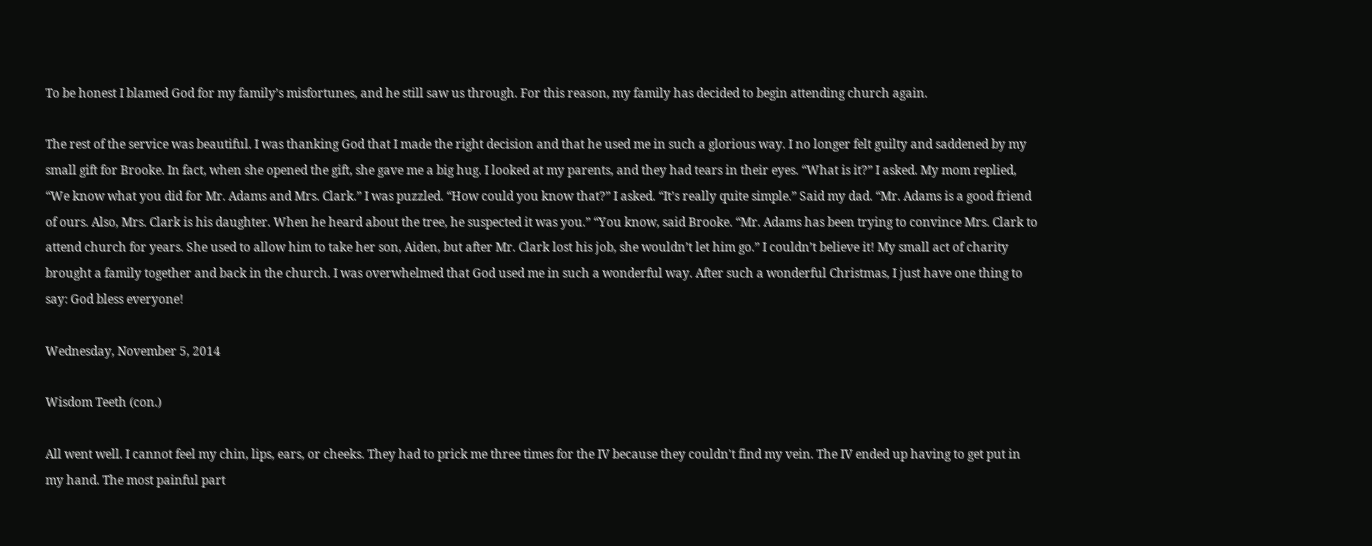To be honest I blamed God for my family’s misfortunes, and he still saw us through. For this reason, my family has decided to begin attending church again.

The rest of the service was beautiful. I was thanking God that I made the right decision and that he used me in such a glorious way. I no longer felt guilty and saddened by my small gift for Brooke. In fact, when she opened the gift, she gave me a big hug. I looked at my parents, and they had tears in their eyes. “What is it?” I asked. My mom replied, “We know what you did for Mr. Adams and Mrs. Clark.” I was puzzled. “How could you know that?” I asked. “It’s really quite simple.” Said my dad. “Mr. Adams is a good friend of ours. Also, Mrs. Clark is his daughter. When he heard about the tree, he suspected it was you.” “You know, said Brooke. “Mr. Adams has been trying to convince Mrs. Clark to attend church for years. She used to allow him to take her son, Aiden, but after Mr. Clark lost his job, she wouldn’t let him go.” I couldn’t believe it! My small act of charity brought a family together and back in the church. I was overwhelmed that God used me in such a wonderful way. After such a wonderful Christmas, I just have one thing to say: God bless everyone!

Wednesday, November 5, 2014

Wisdom Teeth (con.)

All went well. I cannot feel my chin, lips, ears, or cheeks. They had to prick me three times for the IV because they couldn't find my vein. The IV ended up having to get put in my hand. The most painful part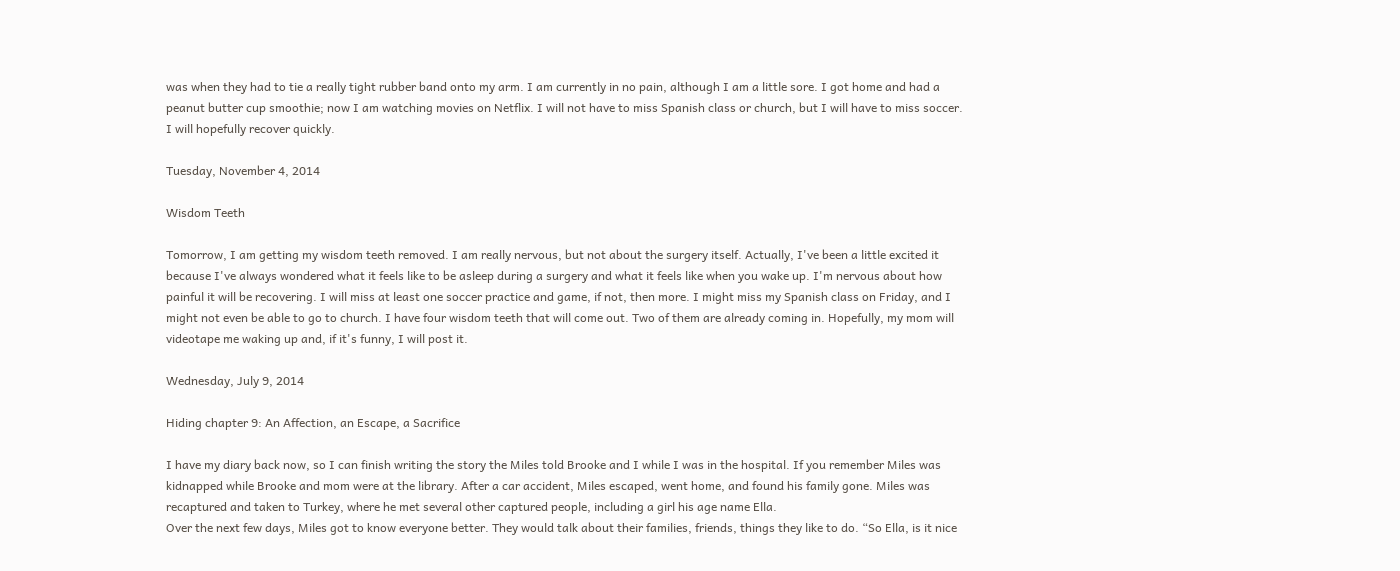was when they had to tie a really tight rubber band onto my arm. I am currently in no pain, although I am a little sore. I got home and had a peanut butter cup smoothie; now I am watching movies on Netflix. I will not have to miss Spanish class or church, but I will have to miss soccer. I will hopefully recover quickly.

Tuesday, November 4, 2014

Wisdom Teeth

Tomorrow, I am getting my wisdom teeth removed. I am really nervous, but not about the surgery itself. Actually, I've been a little excited it because I've always wondered what it feels like to be asleep during a surgery and what it feels like when you wake up. I'm nervous about how painful it will be recovering. I will miss at least one soccer practice and game, if not, then more. I might miss my Spanish class on Friday, and I might not even be able to go to church. I have four wisdom teeth that will come out. Two of them are already coming in. Hopefully, my mom will videotape me waking up and, if it's funny, I will post it.

Wednesday, July 9, 2014

Hiding chapter 9: An Affection, an Escape, a Sacrifice

I have my diary back now, so I can finish writing the story the Miles told Brooke and I while I was in the hospital. If you remember Miles was kidnapped while Brooke and mom were at the library. After a car accident, Miles escaped, went home, and found his family gone. Miles was recaptured and taken to Turkey, where he met several other captured people, including a girl his age name Ella.
Over the next few days, Miles got to know everyone better. They would talk about their families, friends, things they like to do. “So Ella, is it nice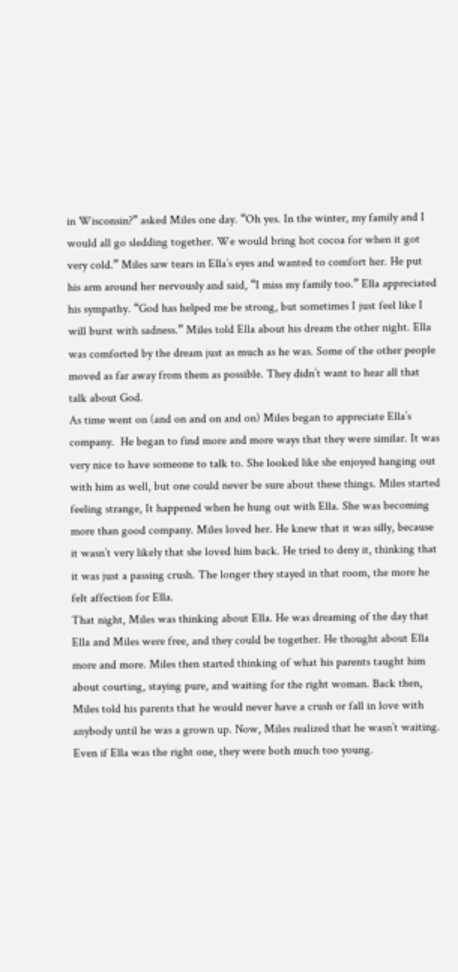in Wisconsin?” asked Miles one day. “Oh yes. In the winter, my family and I would all go sledding together. We would bring hot cocoa for when it got very cold.” Miles saw tears in Ella’s eyes and wanted to comfort her. He put his arm around her nervously and said, “I miss my family too.” Ella appreciated his sympathy. “God has helped me be strong, but sometimes I just feel like I will burst with sadness.” Miles told Ella about his dream the other night. Ella was comforted by the dream just as much as he was. Some of the other people moved as far away from them as possible. They didn’t want to hear all that talk about God.
As time went on (and on and on and on) Miles began to appreciate Ella’s company.  He began to find more and more ways that they were similar. It was very nice to have someone to talk to. She looked like she enjoyed hanging out with him as well, but one could never be sure about these things. Miles started feeling strange, It happened when he hung out with Ella. She was becoming more than good company. Miles loved her. He knew that it was silly, because it wasn’t very likely that she loved him back. He tried to deny it, thinking that it was just a passing crush. The longer they stayed in that room, the more he felt affection for Ella.
That night, Miles was thinking about Ella. He was dreaming of the day that Ella and Miles were free, and they could be together. He thought about Ella more and more. Miles then started thinking of what his parents taught him about courting, staying pure, and waiting for the right woman. Back then, Miles told his parents that he would never have a crush or fall in love with anybody until he was a grown up. Now, Miles realized that he wasn’t waiting. Even if Ella was the right one, they were both much too young.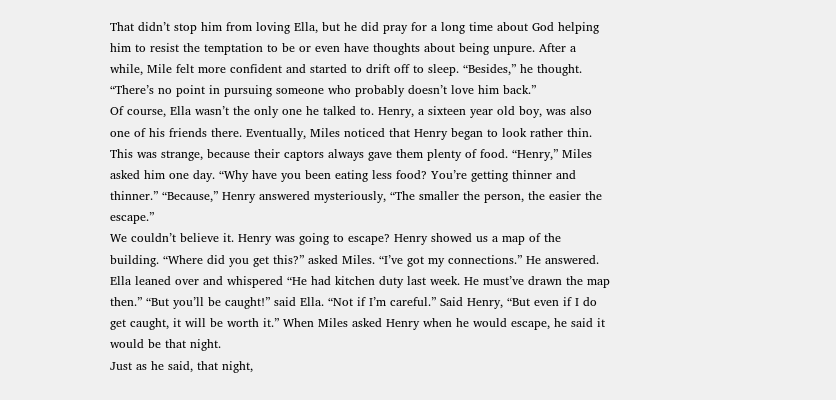That didn’t stop him from loving Ella, but he did pray for a long time about God helping him to resist the temptation to be or even have thoughts about being unpure. After a while, Mile felt more confident and started to drift off to sleep. “Besides,” he thought. “There’s no point in pursuing someone who probably doesn’t love him back.”
Of course, Ella wasn’t the only one he talked to. Henry, a sixteen year old boy, was also one of his friends there. Eventually, Miles noticed that Henry began to look rather thin. This was strange, because their captors always gave them plenty of food. “Henry,” Miles asked him one day. “Why have you been eating less food? You’re getting thinner and thinner.” “Because,” Henry answered mysteriously, “The smaller the person, the easier the escape.”
We couldn’t believe it. Henry was going to escape? Henry showed us a map of the building. “Where did you get this?” asked Miles. “I’ve got my connections.” He answered. Ella leaned over and whispered “He had kitchen duty last week. He must’ve drawn the map then.” “But you’ll be caught!” said Ella. “Not if I’m careful.” Said Henry, “But even if I do get caught, it will be worth it.” When Miles asked Henry when he would escape, he said it would be that night.
Just as he said, that night,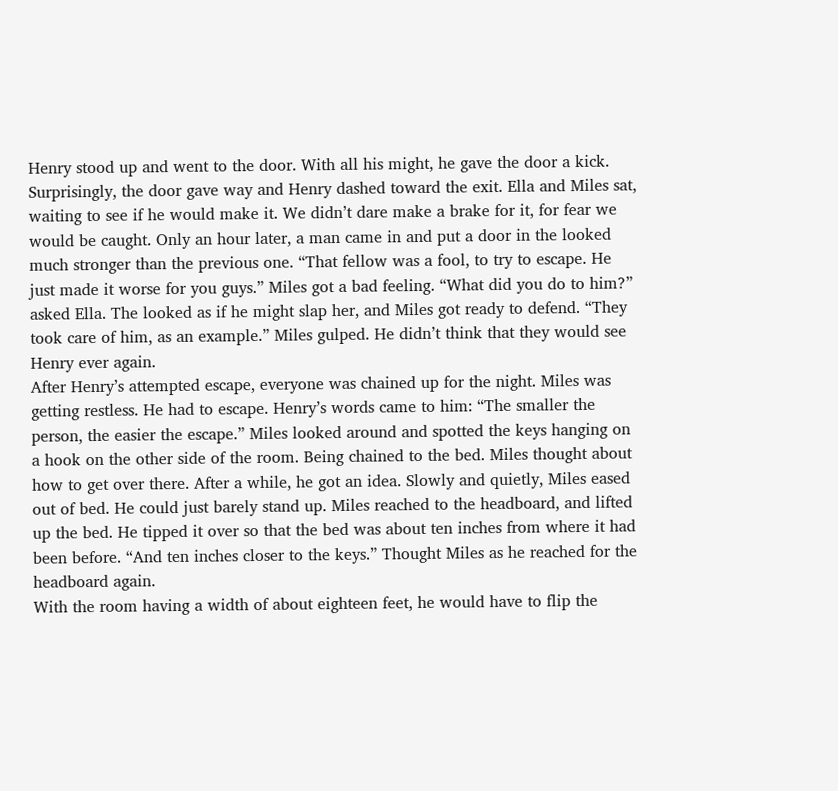Henry stood up and went to the door. With all his might, he gave the door a kick. Surprisingly, the door gave way and Henry dashed toward the exit. Ella and Miles sat, waiting to see if he would make it. We didn’t dare make a brake for it, for fear we would be caught. Only an hour later, a man came in and put a door in the looked much stronger than the previous one. “That fellow was a fool, to try to escape. He just made it worse for you guys.” Miles got a bad feeling. “What did you do to him?” asked Ella. The looked as if he might slap her, and Miles got ready to defend. “They took care of him, as an example.” Miles gulped. He didn’t think that they would see Henry ever again.
After Henry’s attempted escape, everyone was chained up for the night. Miles was getting restless. He had to escape. Henry’s words came to him: “The smaller the person, the easier the escape.” Miles looked around and spotted the keys hanging on a hook on the other side of the room. Being chained to the bed. Miles thought about how to get over there. After a while, he got an idea. Slowly and quietly, Miles eased out of bed. He could just barely stand up. Miles reached to the headboard, and lifted up the bed. He tipped it over so that the bed was about ten inches from where it had been before. “And ten inches closer to the keys.” Thought Miles as he reached for the headboard again.
With the room having a width of about eighteen feet, he would have to flip the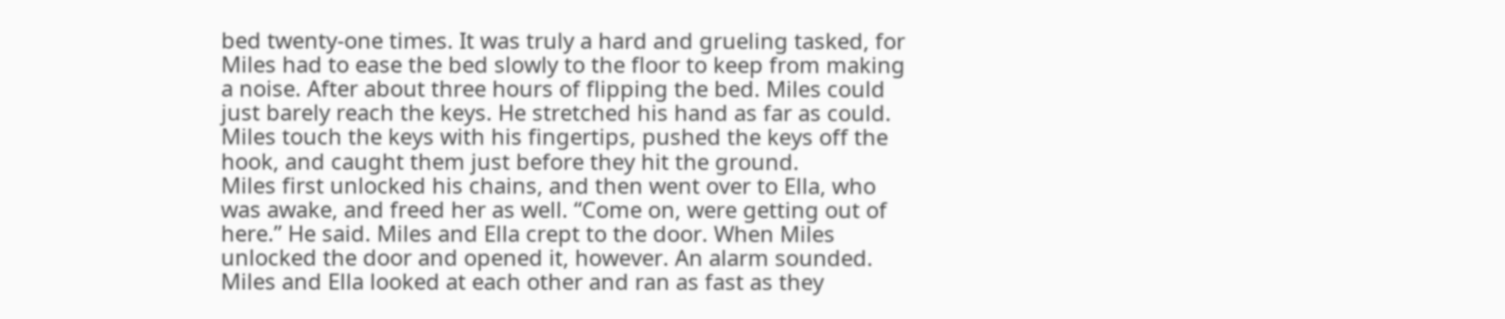bed twenty-one times. It was truly a hard and grueling tasked, for Miles had to ease the bed slowly to the floor to keep from making a noise. After about three hours of flipping the bed. Miles could just barely reach the keys. He stretched his hand as far as could. Miles touch the keys with his fingertips, pushed the keys off the hook, and caught them just before they hit the ground.
Miles first unlocked his chains, and then went over to Ella, who was awake, and freed her as well. “Come on, were getting out of here.” He said. Miles and Ella crept to the door. When Miles unlocked the door and opened it, however. An alarm sounded. Miles and Ella looked at each other and ran as fast as they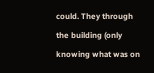could. They through the building (only knowing what was on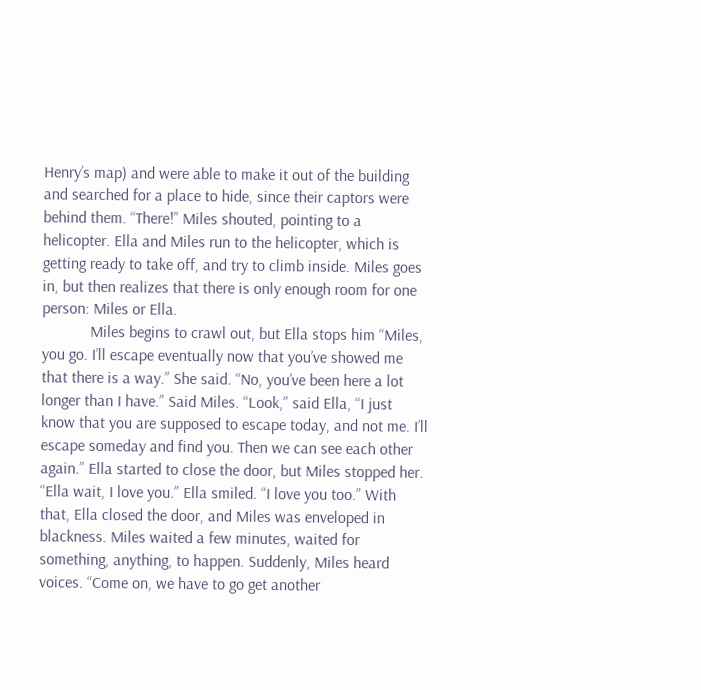Henry’s map) and were able to make it out of the building and searched for a place to hide, since their captors were behind them. “There!” Miles shouted, pointing to a helicopter. Ella and Miles run to the helicopter, which is getting ready to take off, and try to climb inside. Miles goes in, but then realizes that there is only enough room for one person: Miles or Ella.
            Miles begins to crawl out, but Ella stops him “Miles, you go. I’ll escape eventually now that you’ve showed me that there is a way.” She said. “No, you’ve been here a lot longer than I have.” Said Miles. “Look,” said Ella, “I just know that you are supposed to escape today, and not me. I’ll escape someday and find you. Then we can see each other again.” Ella started to close the door, but Miles stopped her. “Ella wait, I love you.” Ella smiled. “I love you too.” With that, Ella closed the door, and Miles was enveloped in blackness. Miles waited a few minutes, waited for something, anything, to happen. Suddenly, Miles heard voices. “Come on, we have to go get another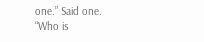one.” Said one. “Who is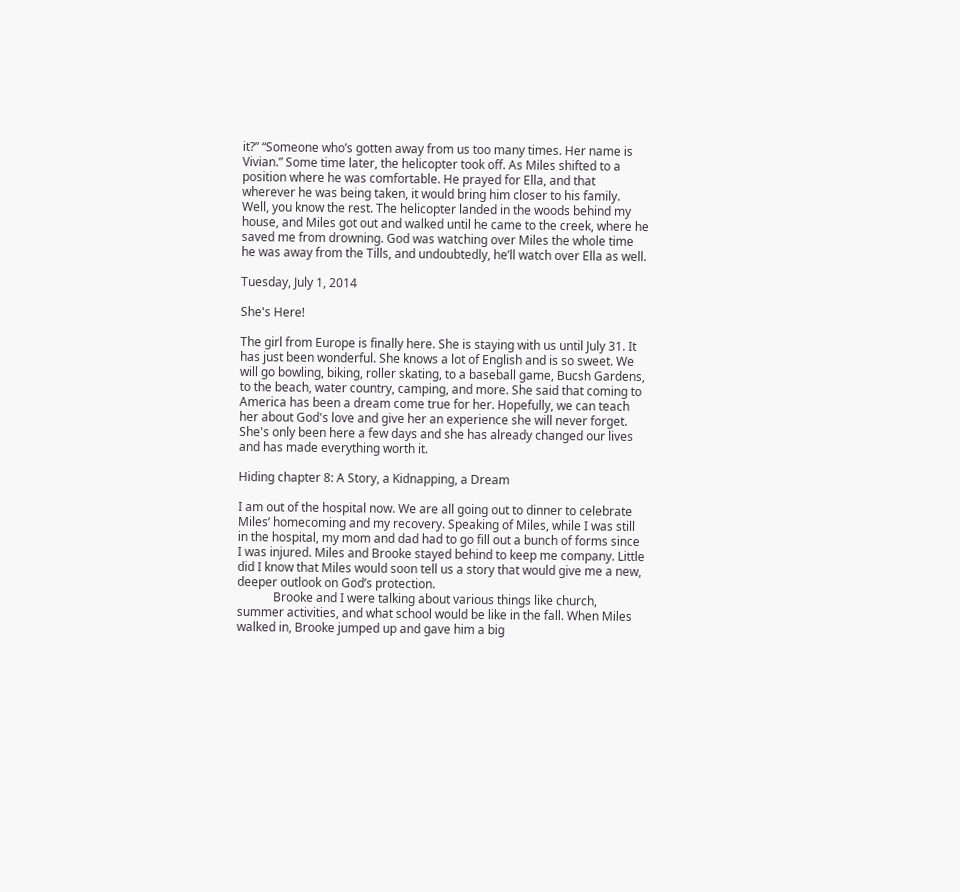it?” “Someone who’s gotten away from us too many times. Her name is Vivian.” Some time later, the helicopter took off. As Miles shifted to a position where he was comfortable. He prayed for Ella, and that wherever he was being taken, it would bring him closer to his family.
Well, you know the rest. The helicopter landed in the woods behind my house, and Miles got out and walked until he came to the creek, where he saved me from drowning. God was watching over Miles the whole time he was away from the Tills, and undoubtedly, he’ll watch over Ella as well.

Tuesday, July 1, 2014

She's Here!

The girl from Europe is finally here. She is staying with us until July 31. It has just been wonderful. She knows a lot of English and is so sweet. We will go bowling, biking, roller skating, to a baseball game, Bucsh Gardens, to the beach, water country, camping, and more. She said that coming to America has been a dream come true for her. Hopefully, we can teach her about God's love and give her an experience she will never forget. She's only been here a few days and she has already changed our lives and has made everything worth it.

Hiding chapter 8: A Story, a Kidnapping, a Dream

I am out of the hospital now. We are all going out to dinner to celebrate Miles’ homecoming and my recovery. Speaking of Miles, while I was still in the hospital, my mom and dad had to go fill out a bunch of forms since I was injured. Miles and Brooke stayed behind to keep me company. Little did I know that Miles would soon tell us a story that would give me a new, deeper outlook on God’s protection.
            Brooke and I were talking about various things like church, summer activities, and what school would be like in the fall. When Miles walked in, Brooke jumped up and gave him a big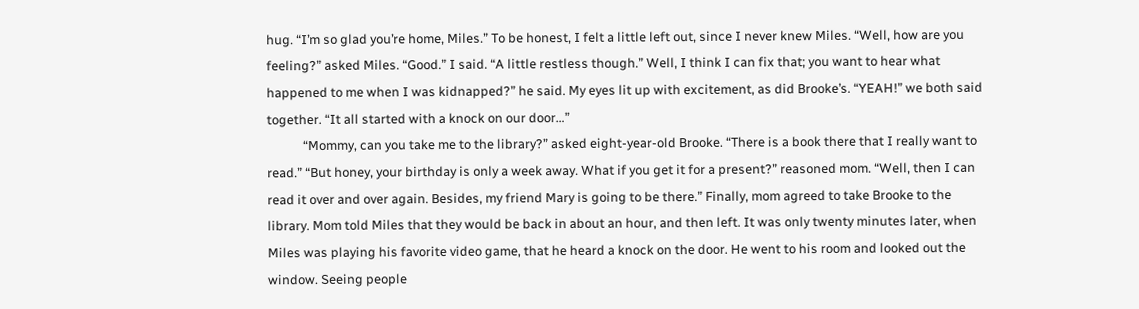hug. “I’m so glad you’re home, Miles.” To be honest, I felt a little left out, since I never knew Miles. “Well, how are you feeling?” asked Miles. “Good.” I said. “A little restless though.” Well, I think I can fix that; you want to hear what happened to me when I was kidnapped?” he said. My eyes lit up with excitement, as did Brooke’s. “YEAH!” we both said together. “It all started with a knock on our door…”
            “Mommy, can you take me to the library?” asked eight-year-old Brooke. “There is a book there that I really want to read.” “But honey, your birthday is only a week away. What if you get it for a present?” reasoned mom. “Well, then I can read it over and over again. Besides, my friend Mary is going to be there.” Finally, mom agreed to take Brooke to the library. Mom told Miles that they would be back in about an hour, and then left. It was only twenty minutes later, when Miles was playing his favorite video game, that he heard a knock on the door. He went to his room and looked out the window. Seeing people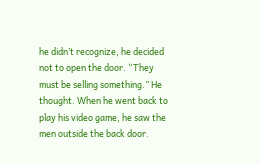he didn’t recognize, he decided not to open the door. “They must be selling something.” He thought. When he went back to play his video game, he saw the men outside the back door.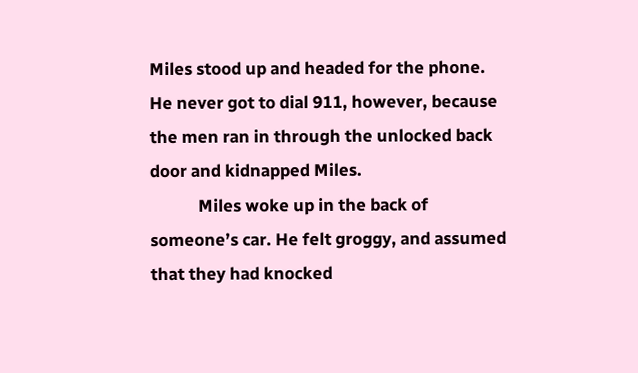Miles stood up and headed for the phone. He never got to dial 911, however, because the men ran in through the unlocked back door and kidnapped Miles.
            Miles woke up in the back of someone’s car. He felt groggy, and assumed that they had knocked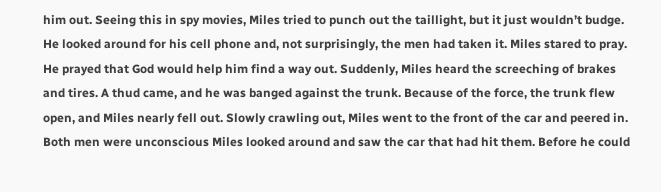him out. Seeing this in spy movies, Miles tried to punch out the taillight, but it just wouldn’t budge. He looked around for his cell phone and, not surprisingly, the men had taken it. Miles stared to pray. He prayed that God would help him find a way out. Suddenly, Miles heard the screeching of brakes and tires. A thud came, and he was banged against the trunk. Because of the force, the trunk flew open, and Miles nearly fell out. Slowly crawling out, Miles went to the front of the car and peered in. Both men were unconscious Miles looked around and saw the car that had hit them. Before he could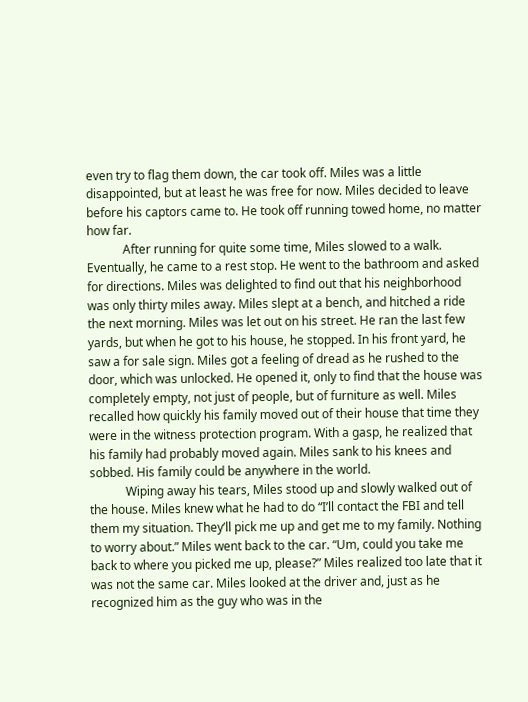even try to flag them down, the car took off. Miles was a little disappointed, but at least he was free for now. Miles decided to leave before his captors came to. He took off running towed home, no matter how far.
            After running for quite some time, Miles slowed to a walk. Eventually, he came to a rest stop. He went to the bathroom and asked for directions. Miles was delighted to find out that his neighborhood was only thirty miles away. Miles slept at a bench, and hitched a ride the next morning. Miles was let out on his street. He ran the last few yards, but when he got to his house, he stopped. In his front yard, he saw a for sale sign. Miles got a feeling of dread as he rushed to the door, which was unlocked. He opened it, only to find that the house was completely empty, not just of people, but of furniture as well. Miles recalled how quickly his family moved out of their house that time they were in the witness protection program. With a gasp, he realized that his family had probably moved again. Miles sank to his knees and sobbed. His family could be anywhere in the world.
            Wiping away his tears, Miles stood up and slowly walked out of the house. Miles knew what he had to do “I’ll contact the FBI and tell them my situation. They’ll pick me up and get me to my family. Nothing to worry about.” Miles went back to the car. “Um, could you take me back to where you picked me up, please?” Miles realized too late that it was not the same car. Miles looked at the driver and, just as he recognized him as the guy who was in the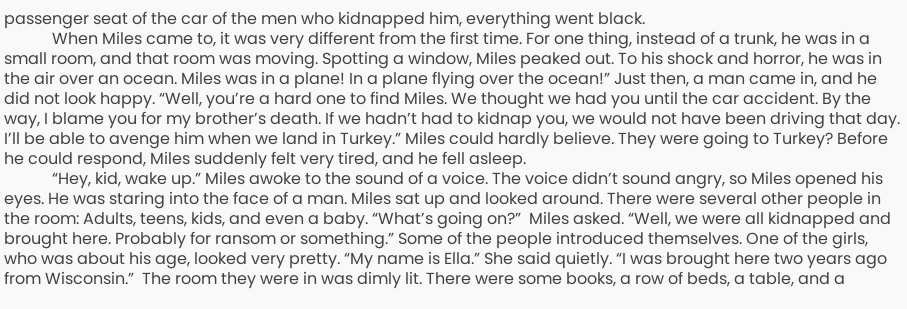passenger seat of the car of the men who kidnapped him, everything went black.
            When Miles came to, it was very different from the first time. For one thing, instead of a trunk, he was in a small room, and that room was moving. Spotting a window, Miles peaked out. To his shock and horror, he was in the air over an ocean. Miles was in a plane! In a plane flying over the ocean!” Just then, a man came in, and he did not look happy. “Well, you’re a hard one to find Miles. We thought we had you until the car accident. By the way, I blame you for my brother’s death. If we hadn’t had to kidnap you, we would not have been driving that day. I’ll be able to avenge him when we land in Turkey.” Miles could hardly believe. They were going to Turkey? Before he could respond, Miles suddenly felt very tired, and he fell asleep.
            “Hey, kid, wake up.” Miles awoke to the sound of a voice. The voice didn’t sound angry, so Miles opened his eyes. He was staring into the face of a man. Miles sat up and looked around. There were several other people in the room: Adults, teens, kids, and even a baby. “What’s going on?”  Miles asked. “Well, we were all kidnapped and brought here. Probably for ransom or something.” Some of the people introduced themselves. One of the girls, who was about his age, looked very pretty. “My name is Ella.” She said quietly. “I was brought here two years ago from Wisconsin.”  The room they were in was dimly lit. There were some books, a row of beds, a table, and a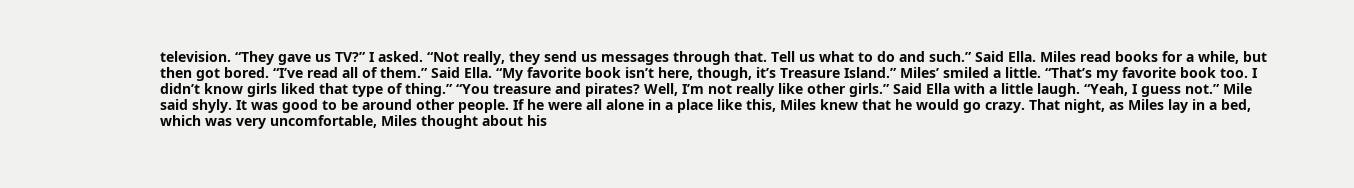television. “They gave us TV?” I asked. “Not really, they send us messages through that. Tell us what to do and such.” Said Ella. Miles read books for a while, but then got bored. “I’ve read all of them.” Said Ella. “My favorite book isn’t here, though, it’s Treasure Island.” Miles’ smiled a little. “That’s my favorite book too. I didn’t know girls liked that type of thing.” “You treasure and pirates? Well, I’m not really like other girls.” Said Ella with a little laugh. “Yeah, I guess not.” Mile said shyly. It was good to be around other people. If he were all alone in a place like this, Miles knew that he would go crazy. That night, as Miles lay in a bed, which was very uncomfortable, Miles thought about his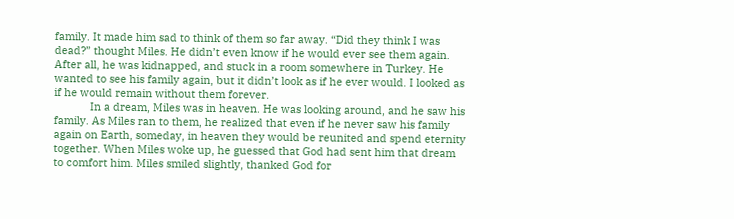family. It made him sad to think of them so far away. “Did they think I was dead?” thought Miles. He didn’t even know if he would ever see them again. After all, he was kidnapped, and stuck in a room somewhere in Turkey. He wanted to see his family again, but it didn’t look as if he ever would. I looked as if he would remain without them forever.
            In a dream, Miles was in heaven. He was looking around, and he saw his family. As Miles ran to them, he realized that even if he never saw his family again on Earth, someday, in heaven they would be reunited and spend eternity together. When Miles woke up, he guessed that God had sent him that dream to comfort him. Miles smiled slightly, thanked God for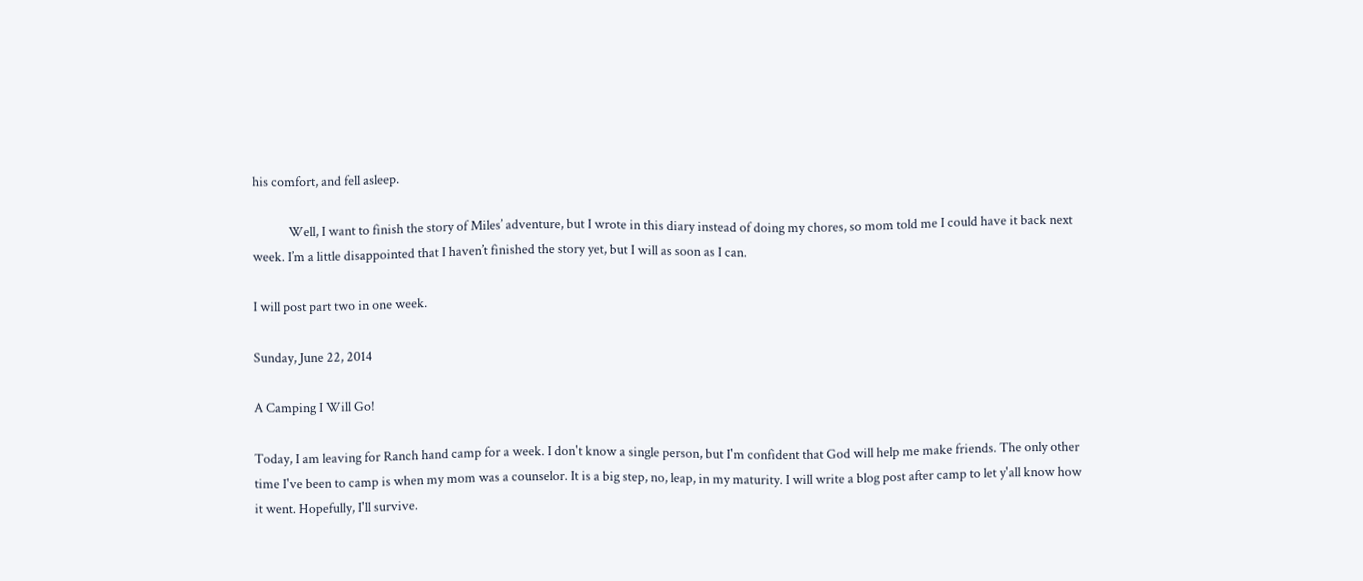his comfort, and fell asleep.

            Well, I want to finish the story of Miles’ adventure, but I wrote in this diary instead of doing my chores, so mom told me I could have it back next week. I’m a little disappointed that I haven’t finished the story yet, but I will as soon as I can.

I will post part two in one week.

Sunday, June 22, 2014

A Camping I Will Go!

Today, I am leaving for Ranch hand camp for a week. I don't know a single person, but I'm confident that God will help me make friends. The only other time I've been to camp is when my mom was a counselor. It is a big step, no, leap, in my maturity. I will write a blog post after camp to let y'all know how it went. Hopefully, I'll survive.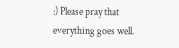:) Please pray that everything goes well.